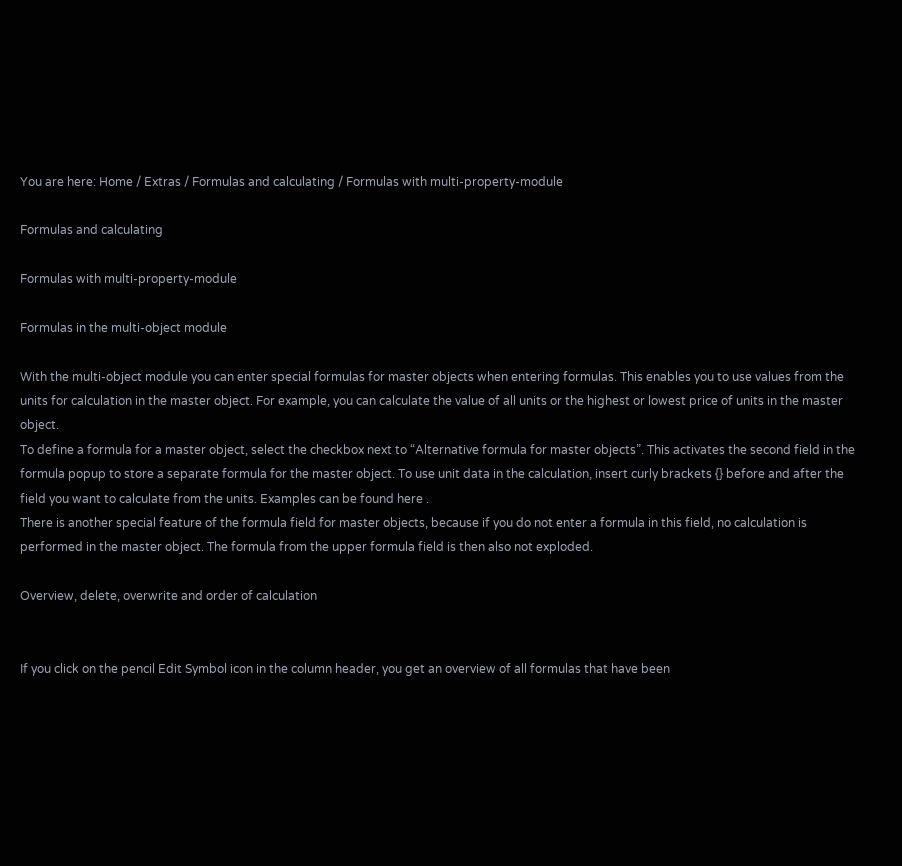You are here: Home / Extras / Formulas and calculating / Formulas with multi-property-module

Formulas and calculating

Formulas with multi-property-module

Formulas in the multi-object module

With the multi-object module you can enter special formulas for master objects when entering formulas. This enables you to use values from the units for calculation in the master object. For example, you can calculate the value of all units or the highest or lowest price of units in the master object.
To define a formula for a master object, select the checkbox next to “Alternative formula for master objects”. This activates the second field in the formula popup to store a separate formula for the master object. To use unit data in the calculation, insert curly brackets {} before and after the field you want to calculate from the units. Examples can be found here .
There is another special feature of the formula field for master objects, because if you do not enter a formula in this field, no calculation is performed in the master object. The formula from the upper formula field is then also not exploded.

Overview, delete, overwrite and order of calculation


If you click on the pencil Edit Symbol icon in the column header, you get an overview of all formulas that have been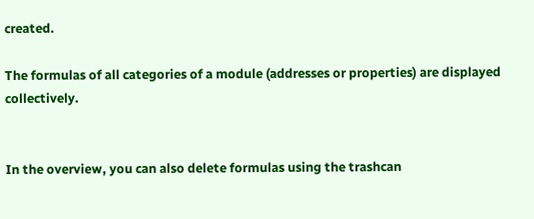created.

The formulas of all categories of a module (addresses or properties) are displayed collectively.


In the overview, you can also delete formulas using the trashcan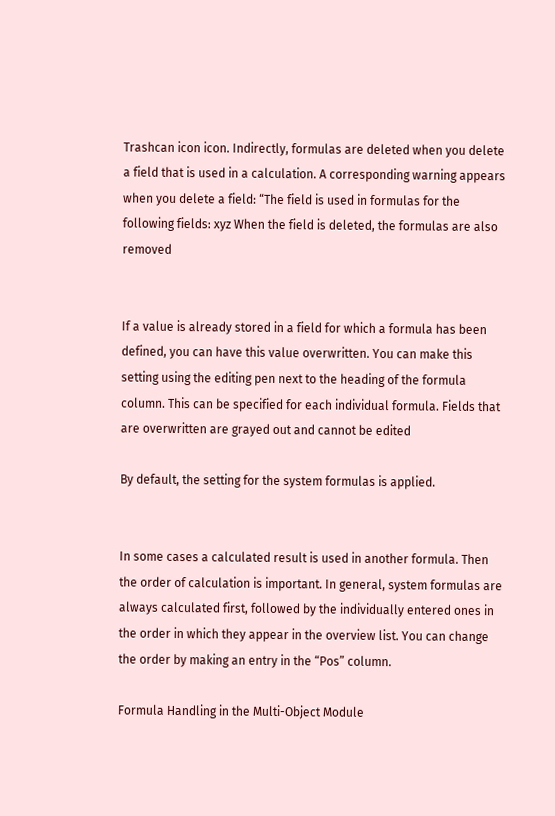Trashcan icon icon. Indirectly, formulas are deleted when you delete a field that is used in a calculation. A corresponding warning appears when you delete a field: “The field is used in formulas for the following fields: xyz When the field is deleted, the formulas are also removed


If a value is already stored in a field for which a formula has been defined, you can have this value overwritten. You can make this setting using the editing pen next to the heading of the formula column. This can be specified for each individual formula. Fields that are overwritten are grayed out and cannot be edited

By default, the setting for the system formulas is applied.


In some cases a calculated result is used in another formula. Then the order of calculation is important. In general, system formulas are always calculated first, followed by the individually entered ones in the order in which they appear in the overview list. You can change the order by making an entry in the “Pos” column.

Formula Handling in the Multi-Object Module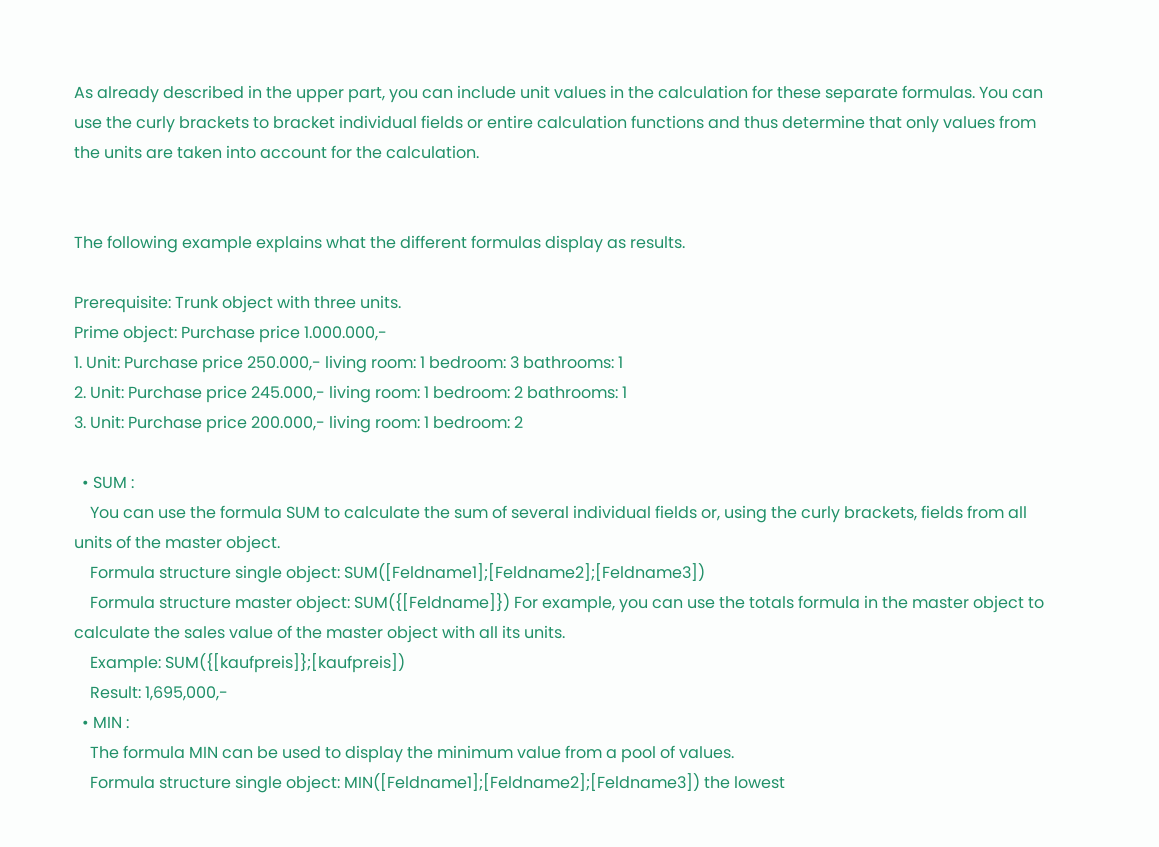As already described in the upper part, you can include unit values in the calculation for these separate formulas. You can use the curly brackets to bracket individual fields or entire calculation functions and thus determine that only values from the units are taken into account for the calculation.


The following example explains what the different formulas display as results.

Prerequisite: Trunk object with three units.
Prime object: Purchase price 1.000.000,-
1. Unit: Purchase price 250.000,- living room: 1 bedroom: 3 bathrooms: 1
2. Unit: Purchase price 245.000,- living room: 1 bedroom: 2 bathrooms: 1
3. Unit: Purchase price 200.000,- living room: 1 bedroom: 2

  • SUM :
    You can use the formula SUM to calculate the sum of several individual fields or, using the curly brackets, fields from all units of the master object.
    Formula structure single object: SUM([Feldname1];[Feldname2];[Feldname3])
    Formula structure master object: SUM({[Feldname]}) For example, you can use the totals formula in the master object to calculate the sales value of the master object with all its units.
    Example: SUM({[kaufpreis]};[kaufpreis])
    Result: 1,695,000,-
  • MIN :
    The formula MIN can be used to display the minimum value from a pool of values.
    Formula structure single object: MIN([Feldname1];[Feldname2];[Feldname3]) the lowest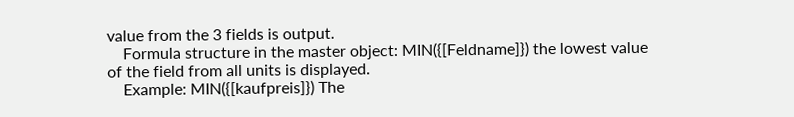value from the 3 fields is output.
    Formula structure in the master object: MIN({[Feldname]}) the lowest value of the field from all units is displayed.
    Example: MIN({[kaufpreis]}) The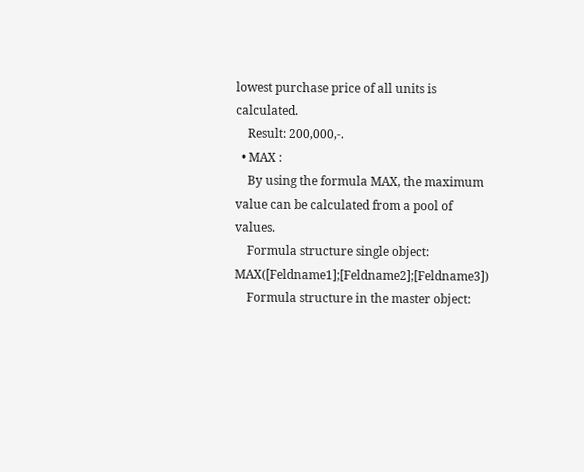lowest purchase price of all units is calculated.
    Result: 200,000,-.
  • MAX :
    By using the formula MAX, the maximum value can be calculated from a pool of values.
    Formula structure single object: MAX([Feldname1];[Feldname2];[Feldname3])
    Formula structure in the master object: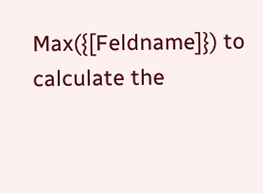Max({[Feldname]}) to calculate the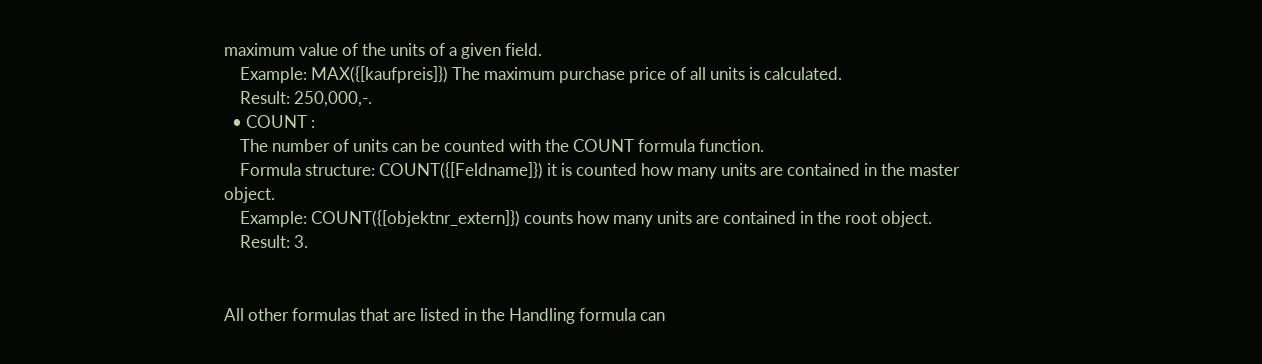maximum value of the units of a given field.
    Example: MAX({[kaufpreis]}) The maximum purchase price of all units is calculated.
    Result: 250,000,-.
  • COUNT :
    The number of units can be counted with the COUNT formula function.
    Formula structure: COUNT({[Feldname]}) it is counted how many units are contained in the master object.
    Example: COUNT({[objektnr_extern]}) counts how many units are contained in the root object.
    Result: 3.


All other formulas that are listed in the Handling formula can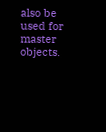also be used for master objects.